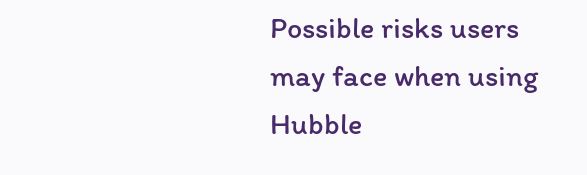Possible risks users may face when using Hubble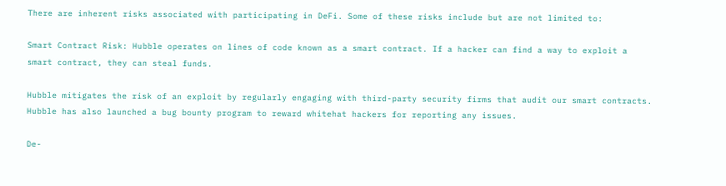There are inherent risks associated with participating in DeFi. Some of these risks include but are not limited to:

Smart Contract Risk: Hubble operates on lines of code known as a smart contract. If a hacker can find a way to exploit a smart contract, they can steal funds.

Hubble mitigates the risk of an exploit by regularly engaging with third-party security firms that audit our smart contracts. Hubble has also launched a bug bounty program to reward whitehat hackers for reporting any issues.

De-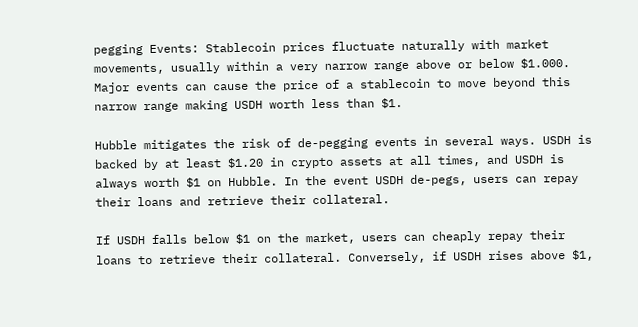pegging Events: Stablecoin prices fluctuate naturally with market movements, usually within a very narrow range above or below $1.000. Major events can cause the price of a stablecoin to move beyond this narrow range making USDH worth less than $1.

Hubble mitigates the risk of de-pegging events in several ways. USDH is backed by at least $1.20 in crypto assets at all times, and USDH is always worth $1 on Hubble. In the event USDH de-pegs, users can repay their loans and retrieve their collateral.

If USDH falls below $1 on the market, users can cheaply repay their loans to retrieve their collateral. Conversely, if USDH rises above $1,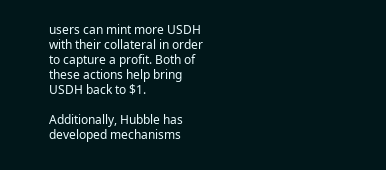users can mint more USDH with their collateral in order to capture a profit. Both of these actions help bring USDH back to $1.

Additionally, Hubble has developed mechanisms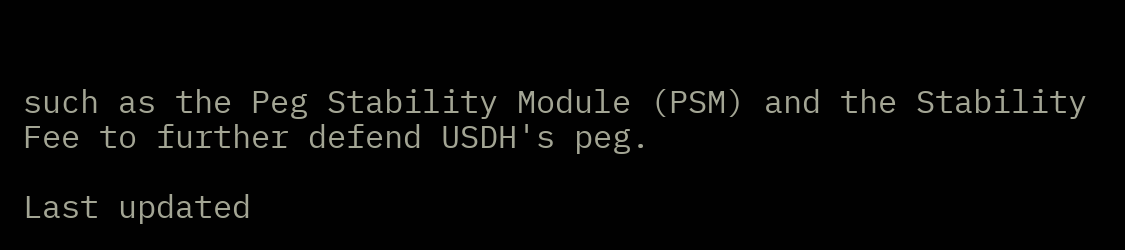such as the Peg Stability Module (PSM) and the Stability Fee to further defend USDH's peg.

Last updated